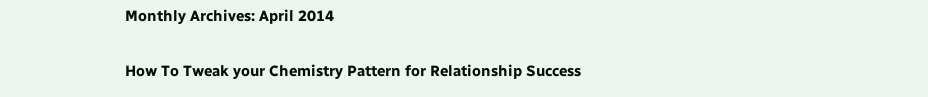Monthly Archives: April 2014

How To Tweak your Chemistry Pattern for Relationship Success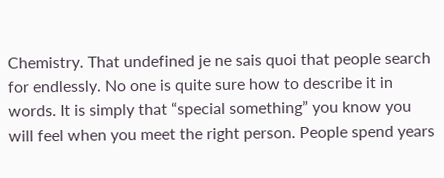Chemistry. That undefined je ne sais quoi that people search for endlessly. No one is quite sure how to describe it in words. It is simply that “special something” you know you will feel when you meet the right person. People spend years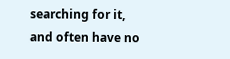searching for it, and often have no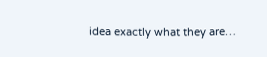idea exactly what they are…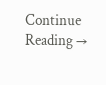Continue Reading →